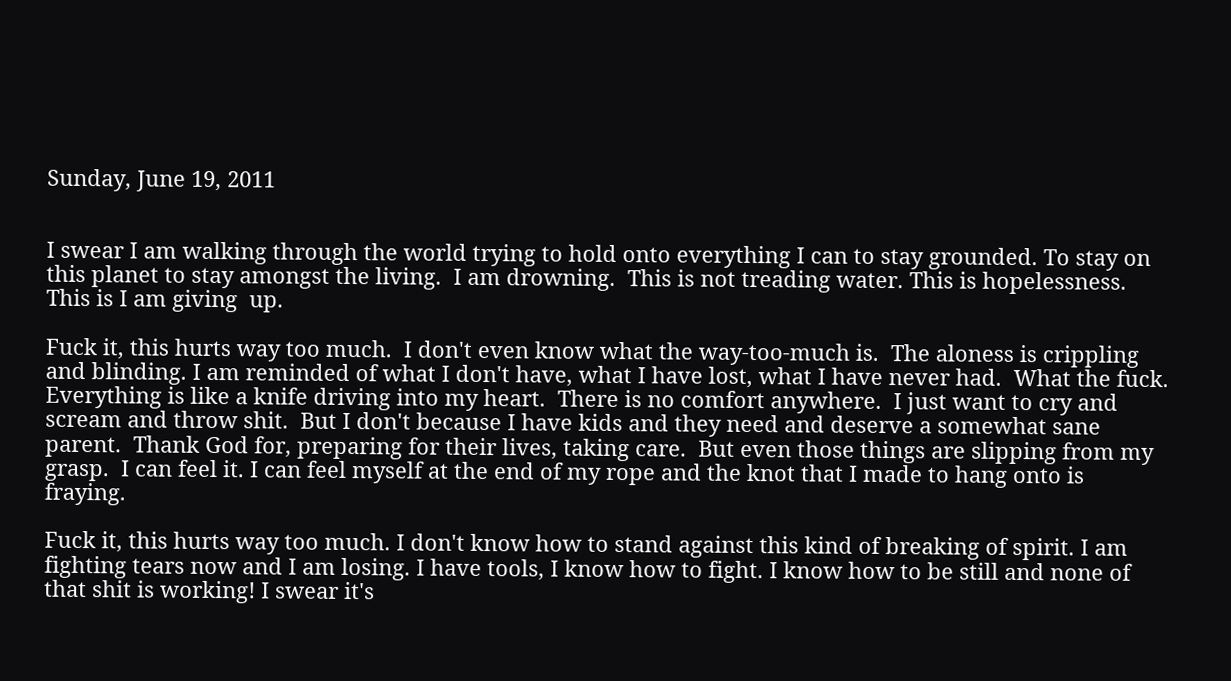Sunday, June 19, 2011


I swear I am walking through the world trying to hold onto everything I can to stay grounded. To stay on this planet to stay amongst the living.  I am drowning.  This is not treading water. This is hopelessness. This is I am giving  up.

Fuck it, this hurts way too much.  I don't even know what the way-too-much is.  The aloness is crippling and blinding. I am reminded of what I don't have, what I have lost, what I have never had.  What the fuck. Everything is like a knife driving into my heart.  There is no comfort anywhere.  I just want to cry and scream and throw shit.  But I don't because I have kids and they need and deserve a somewhat sane parent.  Thank God for, preparing for their lives, taking care.  But even those things are slipping from my grasp.  I can feel it. I can feel myself at the end of my rope and the knot that I made to hang onto is fraying.

Fuck it, this hurts way too much. I don't know how to stand against this kind of breaking of spirit. I am fighting tears now and I am losing. I have tools, I know how to fight. I know how to be still and none of that shit is working! I swear it's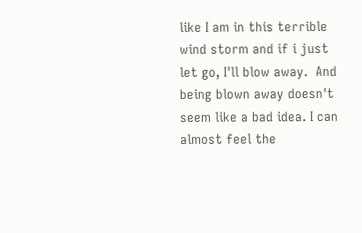like I am in this terrible wind storm and if i just let go, I'll blow away.  And being blown away doesn't seem like a bad idea. I can almost feel the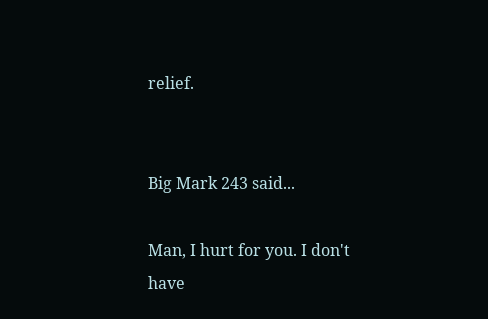relief.


Big Mark 243 said...

Man, I hurt for you. I don't have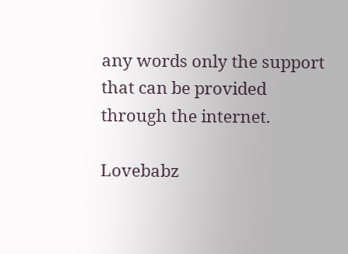any words only the support that can be provided through the internet.

Lovebabz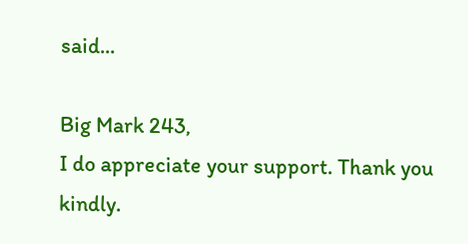said...

Big Mark 243,
I do appreciate your support. Thank you kindly.